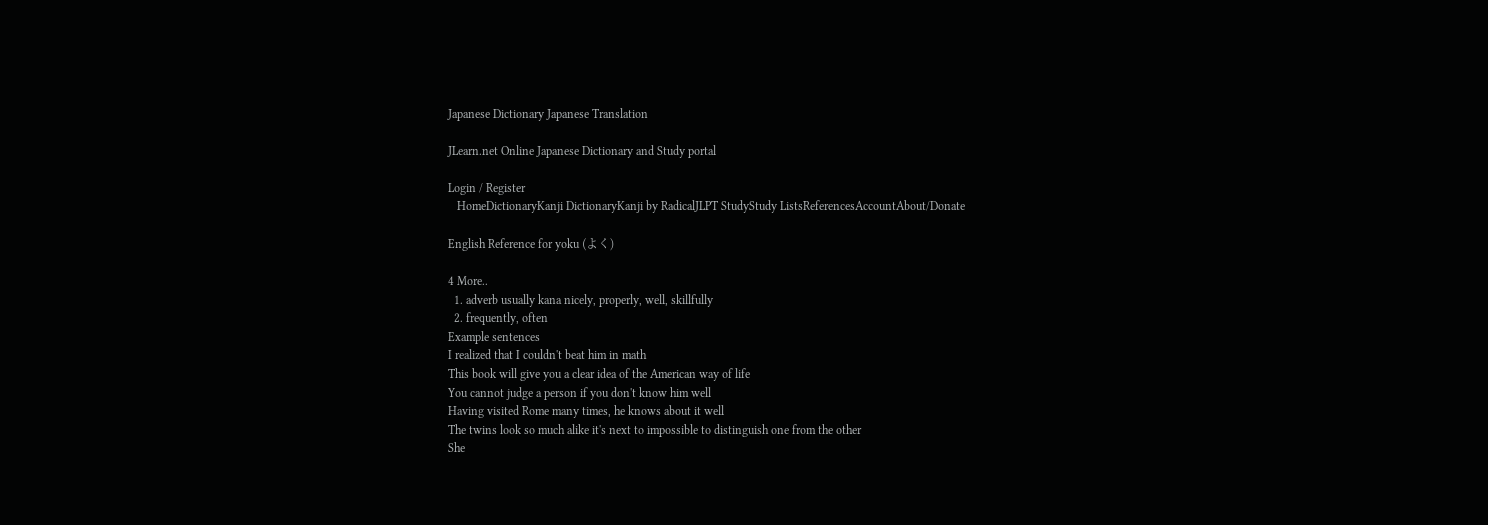Japanese Dictionary Japanese Translation

JLearn.net Online Japanese Dictionary and Study portal

Login / Register
   HomeDictionaryKanji DictionaryKanji by RadicalJLPT StudyStudy ListsReferencesAccountAbout/Donate

English Reference for yoku (よく)

4 More..
  1. adverb usually kana nicely, properly, well, skillfully
  2. frequently, often
Example sentences
I realized that I couldn't beat him in math
This book will give you a clear idea of the American way of life
You cannot judge a person if you don't know him well
Having visited Rome many times, he knows about it well
The twins look so much alike it's next to impossible to distinguish one from the other
She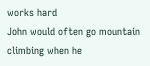works hard
John would often go mountain climbing when he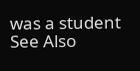was a student
See Also